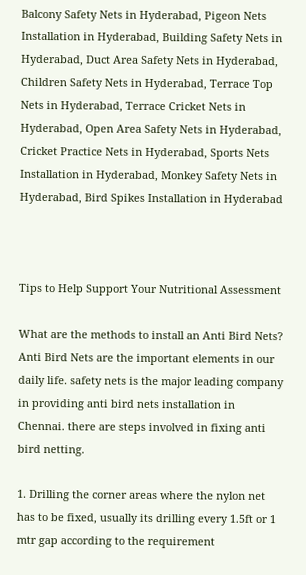Balcony Safety Nets in Hyderabad, Pigeon Nets Installation in Hyderabad, Building Safety Nets in Hyderabad, Duct Area Safety Nets in Hyderabad, Children Safety Nets in Hyderabad, Terrace Top Nets in Hyderabad, Terrace Cricket Nets in Hyderabad, Open Area Safety Nets in Hyderabad, Cricket Practice Nets in Hyderabad, Sports Nets Installation in Hyderabad, Monkey Safety Nets in Hyderabad, Bird Spikes Installation in Hyderabad



Tips to Help Support Your Nutritional Assessment

What are the methods to install an Anti Bird Nets? Anti Bird Nets are the important elements in our daily life. safety nets is the major leading company in providing anti bird nets installation in Chennai. there are steps involved in fixing anti bird netting.

1. Drilling the corner areas where the nylon net has to be fixed, usually its drilling every 1.5ft or 1 mtr gap according to the requirement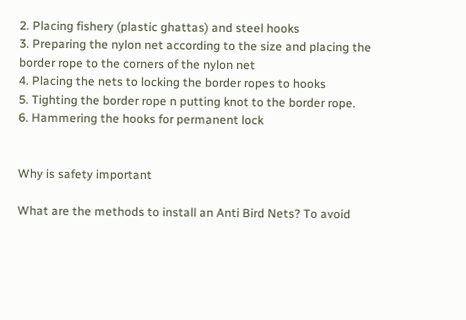2. Placing fishery (plastic ghattas) and steel hooks
3. Preparing the nylon net according to the size and placing the border rope to the corners of the nylon net
4. Placing the nets to locking the border ropes to hooks
5. Tighting the border rope n putting knot to the border rope.
6. Hammering the hooks for permanent lock


Why is safety important

What are the methods to install an Anti Bird Nets? To avoid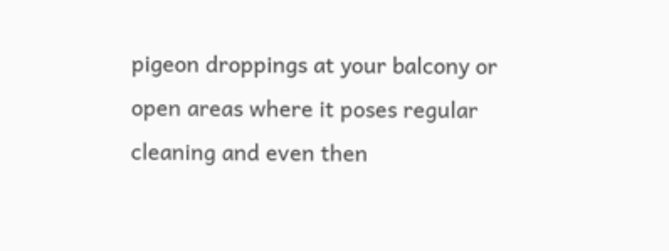pigeon droppings at your balcony or open areas where it poses regular cleaning and even then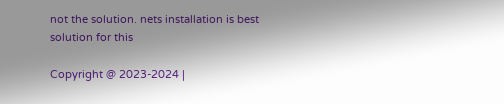not the solution. nets installation is best solution for this

Copyright @ 2023-2024 |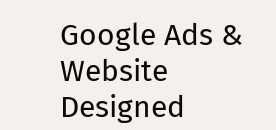Google Ads & Website Designed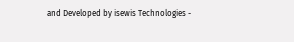and Developed by isewis Technologies -